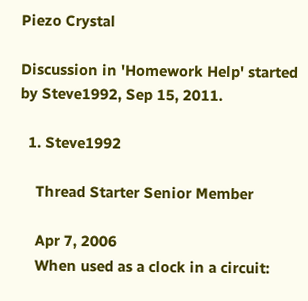Piezo Crystal

Discussion in 'Homework Help' started by Steve1992, Sep 15, 2011.

  1. Steve1992

    Thread Starter Senior Member

    Apr 7, 2006
    When used as a clock in a circuit: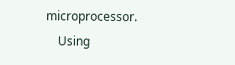microprocessor.
    Using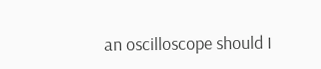an oscilloscope should I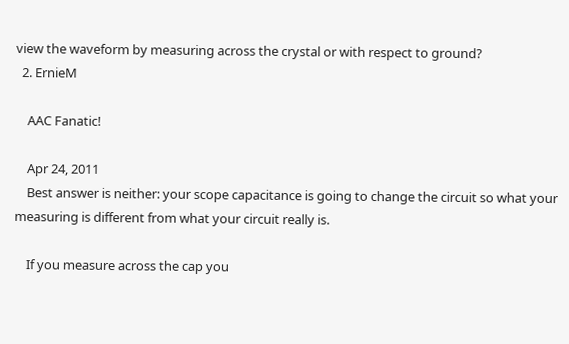view the waveform by measuring across the crystal or with respect to ground?
  2. ErnieM

    AAC Fanatic!

    Apr 24, 2011
    Best answer is neither: your scope capacitance is going to change the circuit so what your measuring is different from what your circuit really is.

    If you measure across the cap you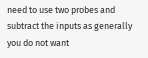need to use two probes and subtract the inputs as generally you do not want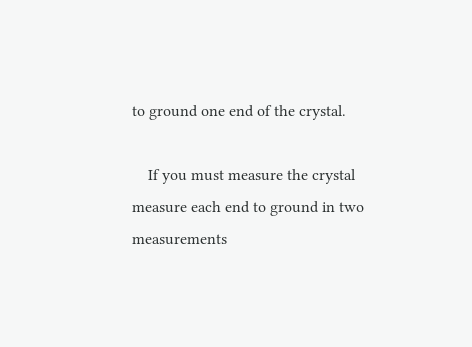to ground one end of the crystal.

    If you must measure the crystal measure each end to ground in two measurements